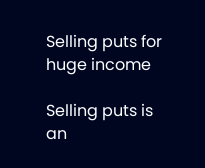Selling puts for huge income

Selling puts is an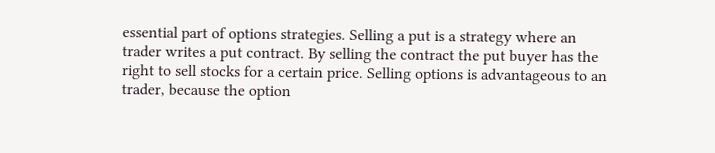essential part of options strategies. Selling a put is a strategy where an trader writes a put contract. By selling the contract the put buyer has the right to sell stocks for a certain price. Selling options is advantageous to an trader, because the option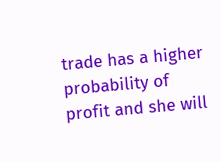trade has a higher probability of profit and she will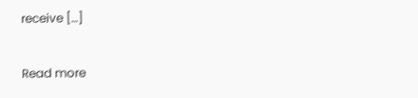receive […]

Read more